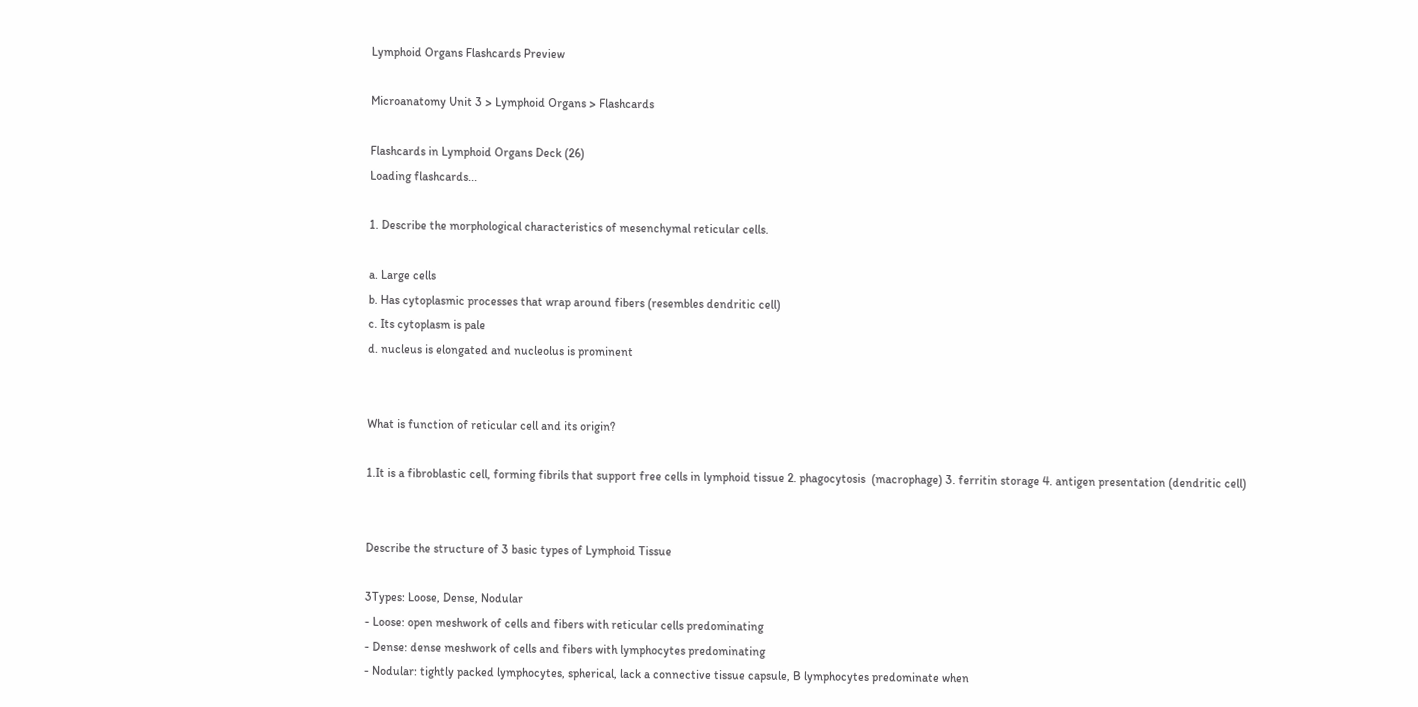Lymphoid Organs Flashcards Preview

Microanatomy Unit 3 > Lymphoid Organs > Flashcards

Flashcards in Lymphoid Organs Deck (26)
Loading flashcards...

1. Describe the morphological characteristics of mesenchymal reticular cells.

a. Large cells
b. Has cytoplasmic processes that wrap around fibers (resembles dendritic cell)
c. Its cytoplasm is pale
d. nucleus is elongated and nucleolus is prominent


What is function of reticular cell and its origin?

1.It is a fibroblastic cell, forming fibrils that support free cells in lymphoid tissue 2. phagocytosis  (macrophage) 3. ferritin storage 4. antigen presentation (dendritic cell)


Describe the structure of 3 basic types of Lymphoid Tissue

3Types: Loose, Dense, Nodular
- Loose: open meshwork of cells and fibers with reticular cells predominating
- Dense: dense meshwork of cells and fibers with lymphocytes predominating
- Nodular: tightly packed lymphocytes, spherical, lack a connective tissue capsule, B lymphocytes predominate when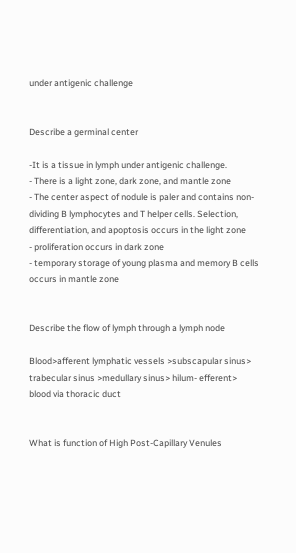under antigenic challenge


Describe a germinal center

-It is a tissue in lymph under antigenic challenge.
- There is a light zone, dark zone, and mantle zone
- The center aspect of nodule is paler and contains non-dividing B lymphocytes and T helper cells. Selection, differentiation, and apoptosis occurs in the light zone
- proliferation occurs in dark zone
- temporary storage of young plasma and memory B cells occurs in mantle zone


Describe the flow of lymph through a lymph node

Blood>afferent lymphatic vessels >subscapular sinus> trabecular sinus >medullary sinus> hilum- efferent> blood via thoracic duct


What is function of High Post-Capillary Venules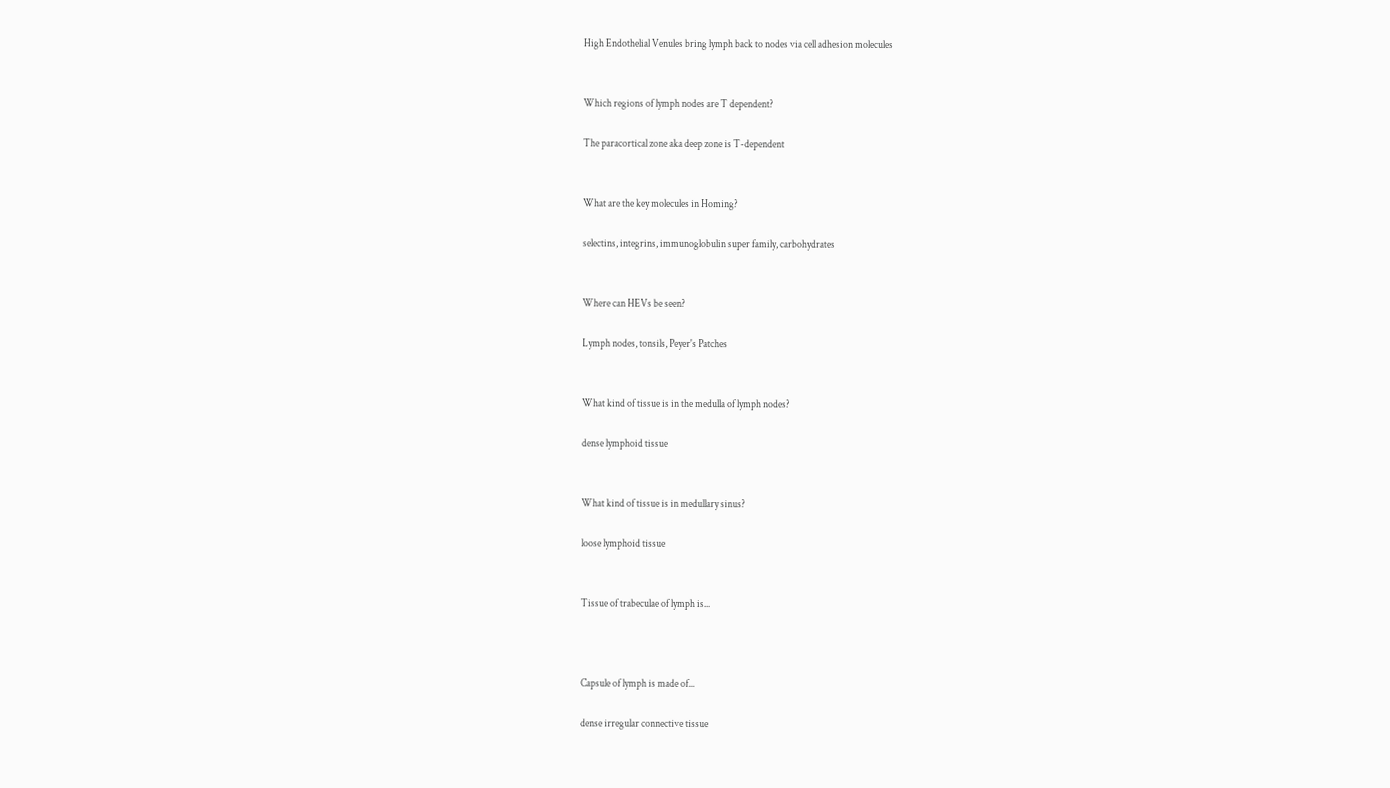High Endothelial Venules bring lymph back to nodes via cell adhesion molecules


Which regions of lymph nodes are T dependent?

The paracortical zone aka deep zone is T-dependent


What are the key molecules in Homing?

selectins, integrins, immunoglobulin super family, carbohydrates


Where can HEVs be seen?

Lymph nodes, tonsils, Peyer's Patches


What kind of tissue is in the medulla of lymph nodes?

dense lymphoid tissue


What kind of tissue is in medullary sinus?

loose lymphoid tissue


Tissue of trabeculae of lymph is...



Capsule of lymph is made of...

dense irregular connective tissue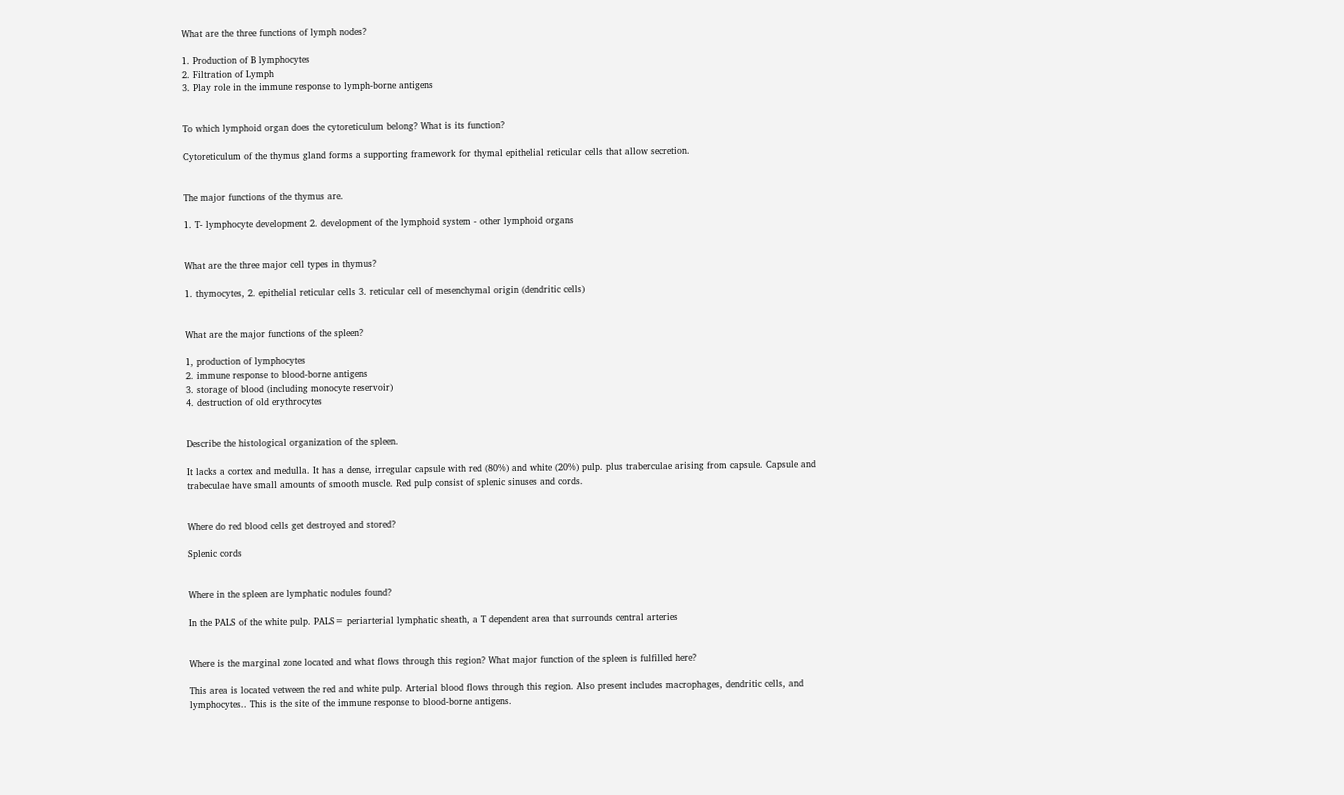What are the three functions of lymph nodes?

1. Production of B lymphocytes
2. Filtration of Lymph
3. Play role in the immune response to lymph-borne antigens


To which lymphoid organ does the cytoreticulum belong? What is its function?

Cytoreticulum of the thymus gland forms a supporting framework for thymal epithelial reticular cells that allow secretion.


The major functions of the thymus are.

1. T- lymphocyte development 2. development of the lymphoid system - other lymphoid organs


What are the three major cell types in thymus?

1. thymocytes, 2. epithelial reticular cells 3. reticular cell of mesenchymal origin (dendritic cells)


What are the major functions of the spleen?

1, production of lymphocytes
2. immune response to blood-borne antigens
3. storage of blood (including monocyte reservoir)
4. destruction of old erythrocytes


Describe the histological organization of the spleen.

It lacks a cortex and medulla. It has a dense, irregular capsule with red (80%) and white (20%) pulp. plus traberculae arising from capsule. Capsule and trabeculae have small amounts of smooth muscle. Red pulp consist of splenic sinuses and cords.


Where do red blood cells get destroyed and stored?

Splenic cords


Where in the spleen are lymphatic nodules found?

In the PALS of the white pulp. PALS= periarterial lymphatic sheath, a T dependent area that surrounds central arteries


Where is the marginal zone located and what flows through this region? What major function of the spleen is fulfilled here?

This area is located vetween the red and white pulp. Arterial blood flows through this region. Also present includes macrophages, dendritic cells, and lymphocytes.. This is the site of the immune response to blood-borne antigens.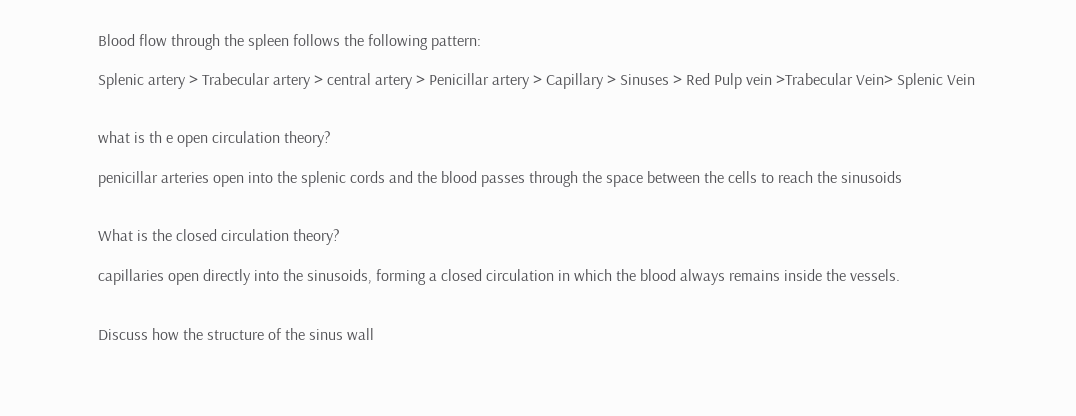Blood flow through the spleen follows the following pattern:

Splenic artery > Trabecular artery > central artery > Penicillar artery > Capillary > Sinuses > Red Pulp vein >Trabecular Vein> Splenic Vein


what is th e open circulation theory?

penicillar arteries open into the splenic cords and the blood passes through the space between the cells to reach the sinusoids


What is the closed circulation theory?

capillaries open directly into the sinusoids, forming a closed circulation in which the blood always remains inside the vessels.


Discuss how the structure of the sinus wall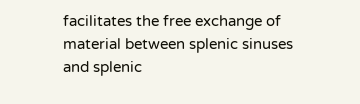facilitates the free exchange of
material between splenic sinuses and splenic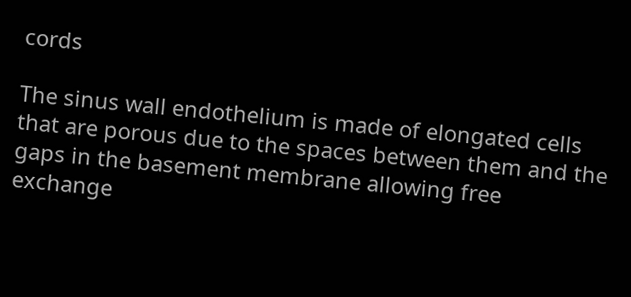cords

The sinus wall endothelium is made of elongated cells that are porous due to the spaces between them and the gaps in the basement membrane allowing free exchange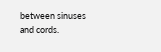between sinuses and cords.